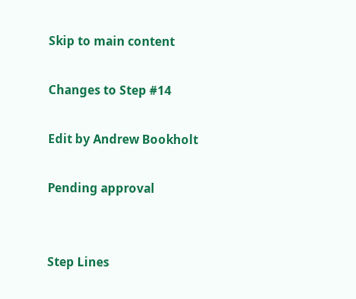Skip to main content

Changes to Step #14

Edit by Andrew Bookholt

Pending approval


Step Lines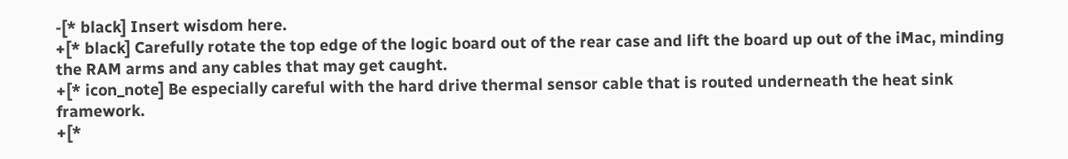-[* black] Insert wisdom here.
+[* black] Carefully rotate the top edge of the logic board out of the rear case and lift the board up out of the iMac, minding the RAM arms and any cables that may get caught.
+[* icon_note] Be especially careful with the hard drive thermal sensor cable that is routed underneath the heat sink framework.
+[*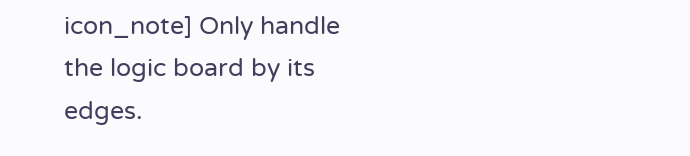icon_note] Only handle the logic board by its edges.